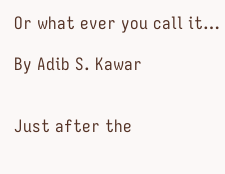Or what ever you call it…

By Adib S. Kawar


Just after the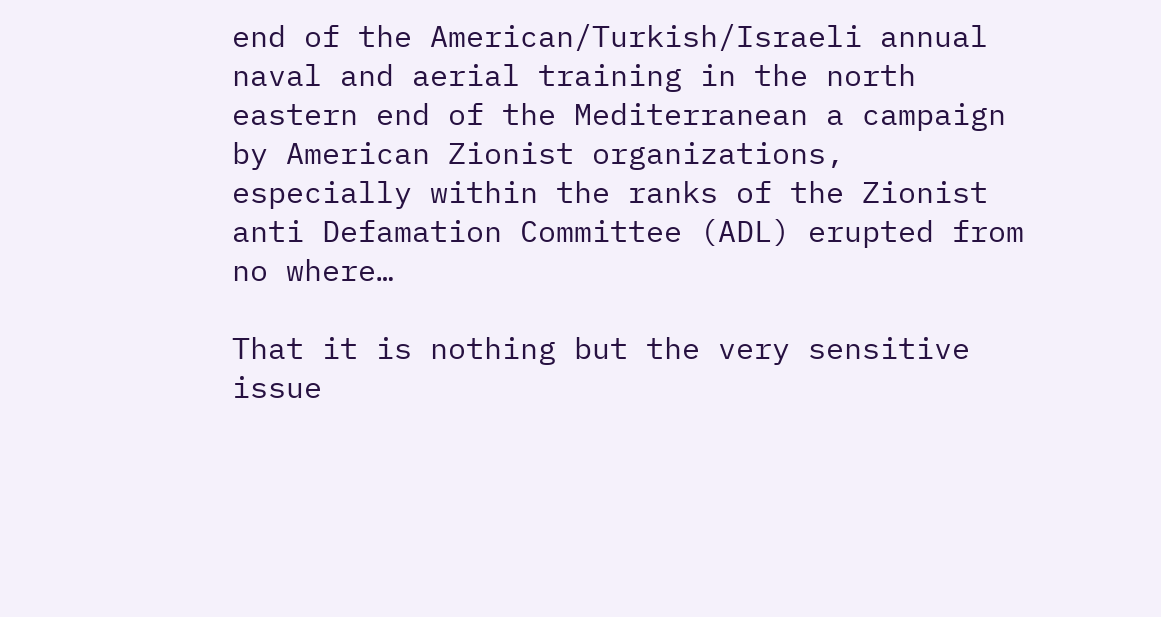end of the American/Turkish/Israeli annual naval and aerial training in the north eastern end of the Mediterranean a campaign by American Zionist organizations, especially within the ranks of the Zionist anti Defamation Committee (ADL) erupted from no where…

That it is nothing but the very sensitive issue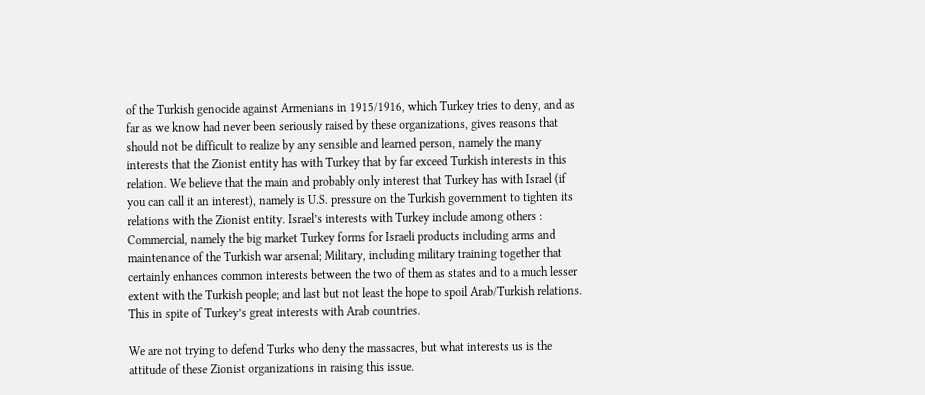of the Turkish genocide against Armenians in 1915/1916, which Turkey tries to deny, and as far as we know had never been seriously raised by these organizations, gives reasons that should not be difficult to realize by any sensible and learned person, namely the many interests that the Zionist entity has with Turkey that by far exceed Turkish interests in this relation. We believe that the main and probably only interest that Turkey has with Israel (if you can call it an interest), namely is U.S. pressure on the Turkish government to tighten its relations with the Zionist entity. Israel’s interests with Turkey include among others : Commercial, namely the big market Turkey forms for Israeli products including arms and maintenance of the Turkish war arsenal; Military, including military training together that certainly enhances common interests between the two of them as states and to a much lesser extent with the Turkish people; and last but not least the hope to spoil Arab/Turkish relations. This in spite of Turkey’s great interests with Arab countries.

We are not trying to defend Turks who deny the massacres, but what interests us is the attitude of these Zionist organizations in raising this issue.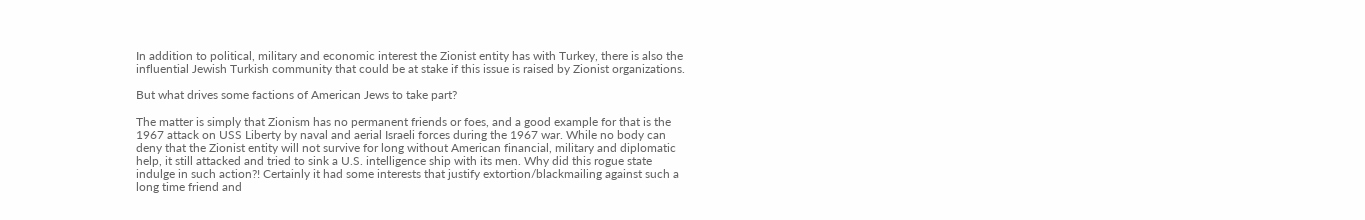In addition to political, military and economic interest the Zionist entity has with Turkey, there is also the influential Jewish Turkish community that could be at stake if this issue is raised by Zionist organizations.

But what drives some factions of American Jews to take part?

The matter is simply that Zionism has no permanent friends or foes, and a good example for that is the 1967 attack on USS Liberty by naval and aerial Israeli forces during the 1967 war. While no body can deny that the Zionist entity will not survive for long without American financial, military and diplomatic help, it still attacked and tried to sink a U.S. intelligence ship with its men. Why did this rogue state indulge in such action?! Certainly it had some interests that justify extortion/blackmailing against such a long time friend and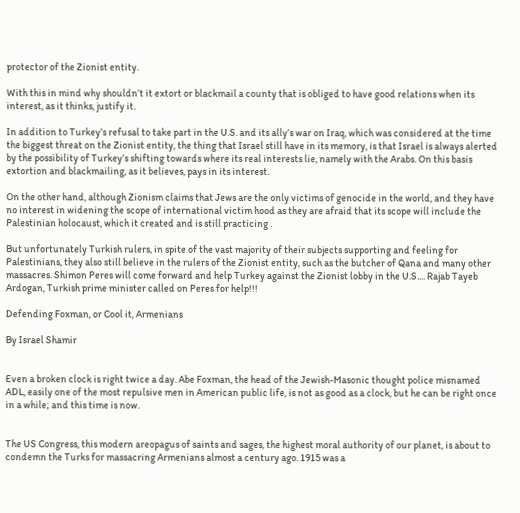protector of the Zionist entity.

With this in mind why shouldn’t it extort or blackmail a county that is obliged to have good relations when its interest, as it thinks, justify it.

In addition to Turkey’s refusal to take part in the U.S. and its ally’s war on Iraq, which was considered at the time the biggest threat on the Zionist entity, the thing that Israel still have in its memory, is that Israel is always alerted by the possibility of Turkey’s shifting towards where its real interests lie, namely with the Arabs. On this basis extortion and blackmailing, as it believes, pays in its interest.

On the other hand, although Zionism claims that Jews are the only victims of genocide in the world, and they have no interest in widening the scope of international victim hood as they are afraid that its scope will include the Palestinian holocaust, which it created and is still practicing .

But unfortunately Turkish rulers, in spite of the vast majority of their subjects supporting and feeling for Palestinians, they also still believe in the rulers of the Zionist entity, such as the butcher of Qana and many other massacres. Shimon Peres will come forward and help Turkey against the Zionist lobby in the U.S.... Rajab Tayeb Ardogan, Turkish prime minister called on Peres for help!!!

Defending Foxman, or Cool it, Armenians

By Israel Shamir


Even a broken clock is right twice a day. Abe Foxman, the head of the Jewish-Masonic thought police misnamed ADL, easily one of the most repulsive men in American public life, is not as good as a clock, but he can be right once in a while; and this time is now.


The US Congress, this modern areopagus of saints and sages, the highest moral authority of our planet, is about to condemn the Turks for massacring Armenians almost a century ago. 1915 was a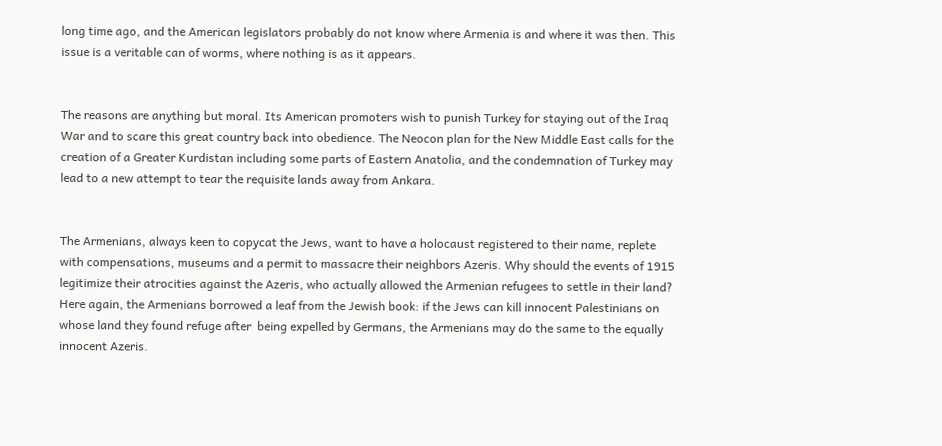long time ago, and the American legislators probably do not know where Armenia is and where it was then. This issue is a veritable can of worms, where nothing is as it appears.


The reasons are anything but moral. Its American promoters wish to punish Turkey for staying out of the Iraq War and to scare this great country back into obedience. The Neocon plan for the New Middle East calls for the creation of a Greater Kurdistan including some parts of Eastern Anatolia, and the condemnation of Turkey may lead to a new attempt to tear the requisite lands away from Ankara.


The Armenians, always keen to copycat the Jews, want to have a holocaust registered to their name, replete with compensations, museums and a permit to massacre their neighbors Azeris. Why should the events of 1915 legitimize their atrocities against the Azeris, who actually allowed the Armenian refugees to settle in their land? Here again, the Armenians borrowed a leaf from the Jewish book: if the Jews can kill innocent Palestinians on whose land they found refuge after  being expelled by Germans, the Armenians may do the same to the equally innocent Azeris.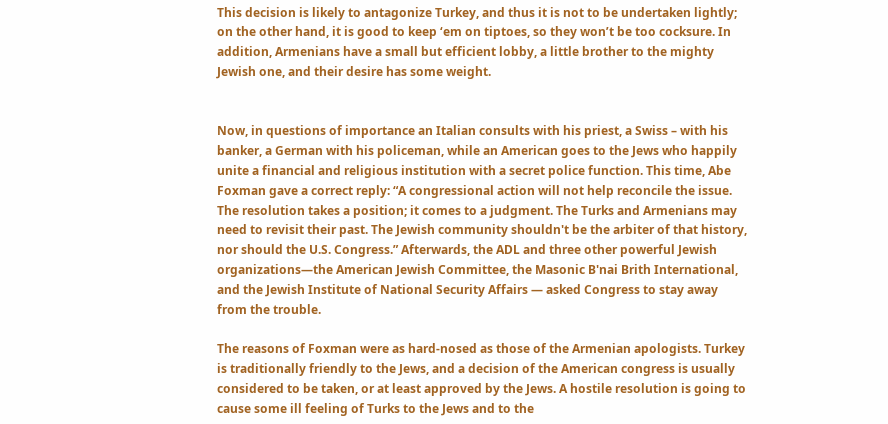This decision is likely to antagonize Turkey, and thus it is not to be undertaken lightly; on the other hand, it is good to keep ‘em on tiptoes, so they won’t be too cocksure. In addition, Armenians have a small but efficient lobby, a little brother to the mighty Jewish one, and their desire has some weight.


Now, in questions of importance an Italian consults with his priest, a Swiss – with his banker, a German with his policeman, while an American goes to the Jews who happily unite a financial and religious institution with a secret police function. This time, Abe Foxman gave a correct reply: “A congressional action will not help reconcile the issue. The resolution takes a position; it comes to a judgment. The Turks and Armenians may need to revisit their past. The Jewish community shouldn't be the arbiter of that history, nor should the U.S. Congress.” Afterwards, the ADL and three other powerful Jewish organizations—the American Jewish Committee, the Masonic B'nai Brith International, and the Jewish Institute of National Security Affairs — asked Congress to stay away from the trouble.

The reasons of Foxman were as hard-nosed as those of the Armenian apologists. Turkey is traditionally friendly to the Jews, and a decision of the American congress is usually considered to be taken, or at least approved by the Jews. A hostile resolution is going to cause some ill feeling of Turks to the Jews and to the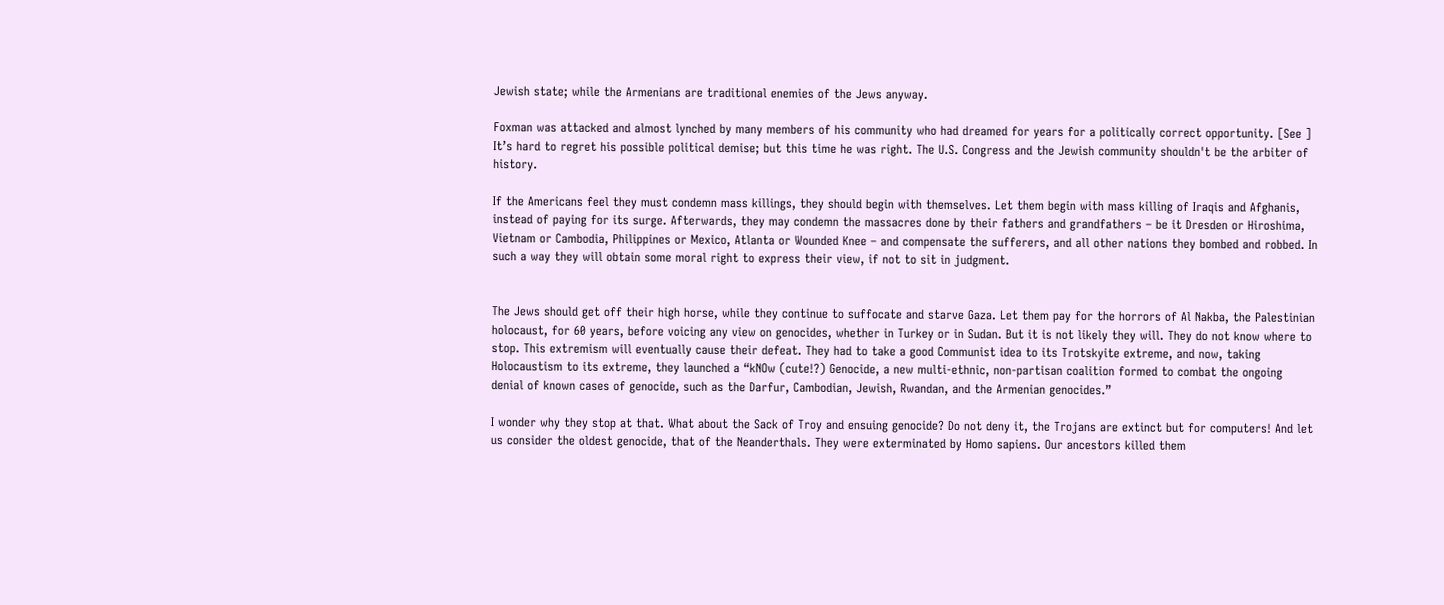Jewish state; while the Armenians are traditional enemies of the Jews anyway.

Foxman was attacked and almost lynched by many members of his community who had dreamed for years for a politically correct opportunity. [See ] It’s hard to regret his possible political demise; but this time he was right. The U.S. Congress and the Jewish community shouldn't be the arbiter of history.

If the Americans feel they must condemn mass killings, they should begin with themselves. Let them begin with mass killing of Iraqis and Afghanis, instead of paying for its surge. Afterwards, they may condemn the massacres done by their fathers and grandfathers – be it Dresden or Hiroshima, Vietnam or Cambodia, Philippines or Mexico, Atlanta or Wounded Knee – and compensate the sufferers, and all other nations they bombed and robbed. In such a way they will obtain some moral right to express their view, if not to sit in judgment.


The Jews should get off their high horse, while they continue to suffocate and starve Gaza. Let them pay for the horrors of Al Nakba, the Palestinian holocaust, for 60 years, before voicing any view on genocides, whether in Turkey or in Sudan. But it is not likely they will. They do not know where to stop. This extremism will eventually cause their defeat. They had to take a good Communist idea to its Trotskyite extreme, and now, taking Holocaustism to its extreme, they launched a “kNOw (cute!?) Genocide, a new multi-ethnic, non-partisan coalition formed to combat the ongoing denial of known cases of genocide, such as the Darfur, Cambodian, Jewish, Rwandan, and the Armenian genocides.”

I wonder why they stop at that. What about the Sack of Troy and ensuing genocide? Do not deny it, the Trojans are extinct but for computers! And let us consider the oldest genocide, that of the Neanderthals. They were exterminated by Homo sapiens. Our ancestors killed them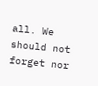all. We should not forget nor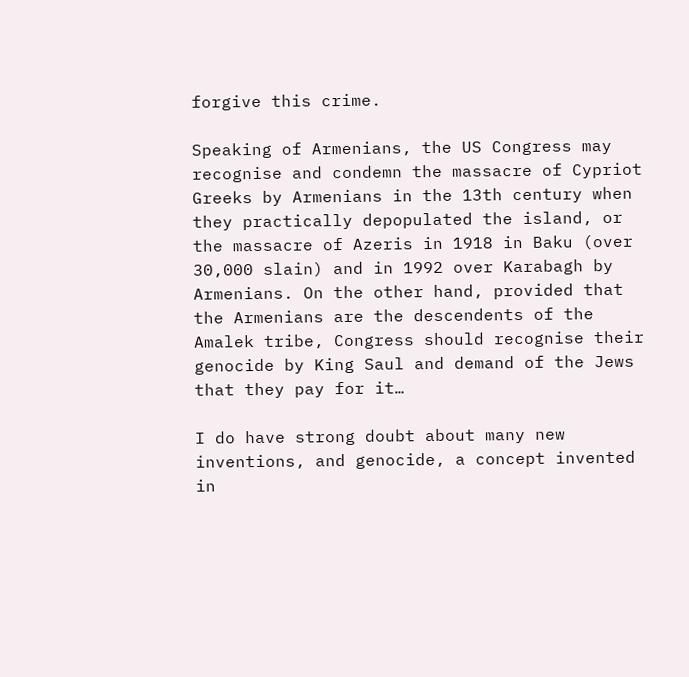forgive this crime.

Speaking of Armenians, the US Congress may recognise and condemn the massacre of Cypriot Greeks by Armenians in the 13th century when they practically depopulated the island, or the massacre of Azeris in 1918 in Baku (over 30,000 slain) and in 1992 over Karabagh by Armenians. On the other hand, provided that the Armenians are the descendents of the Amalek tribe, Congress should recognise their genocide by King Saul and demand of the Jews that they pay for it…

I do have strong doubt about many new inventions, and genocide, a concept invented in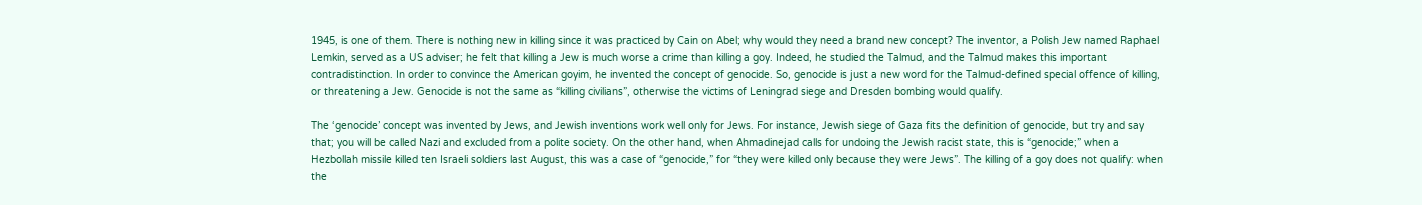1945, is one of them. There is nothing new in killing since it was practiced by Cain on Abel; why would they need a brand new concept? The inventor, a Polish Jew named Raphael Lemkin, served as a US adviser; he felt that killing a Jew is much worse a crime than killing a goy. Indeed, he studied the Talmud, and the Talmud makes this important contradistinction. In order to convince the American goyim, he invented the concept of genocide. So, genocide is just a new word for the Talmud-defined special offence of killing, or threatening a Jew. Genocide is not the same as “killing civilians”, otherwise the victims of Leningrad siege and Dresden bombing would qualify.

The ‘genocide’ concept was invented by Jews, and Jewish inventions work well only for Jews. For instance, Jewish siege of Gaza fits the definition of genocide, but try and say that; you will be called Nazi and excluded from a polite society. On the other hand, when Ahmadinejad calls for undoing the Jewish racist state, this is “genocide;” when a Hezbollah missile killed ten Israeli soldiers last August, this was a case of “genocide,” for “they were killed only because they were Jews”. The killing of a goy does not qualify: when the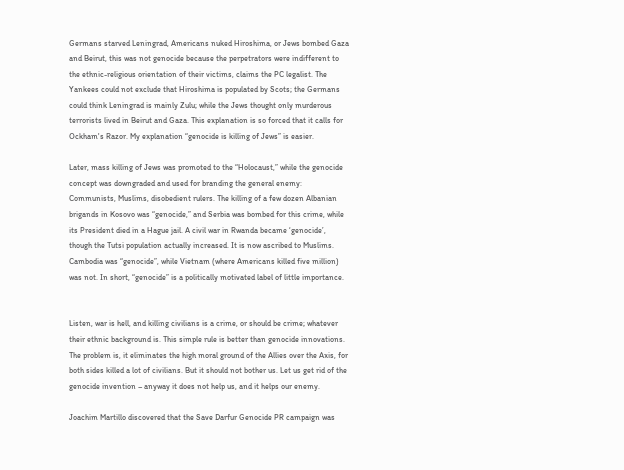Germans starved Leningrad, Americans nuked Hiroshima, or Jews bombed Gaza and Beirut, this was not genocide because the perpetrators were indifferent to the ethnic-religious orientation of their victims, claims the PC legalist. The Yankees could not exclude that Hiroshima is populated by Scots; the Germans could think Leningrad is mainly Zulu; while the Jews thought only murderous terrorists lived in Beirut and Gaza. This explanation is so forced that it calls for Ockham's Razor. My explanation “genocide is killing of Jews” is easier.

Later, mass killing of Jews was promoted to the “Holocaust,” while the genocide concept was downgraded and used for branding the general enemy: Communists, Muslims, disobedient rulers. The killing of a few dozen Albanian brigands in Kosovo was “genocide,” and Serbia was bombed for this crime, while its President died in a Hague jail. A civil war in Rwanda became ‘genocide’, though the Tutsi population actually increased. It is now ascribed to Muslims. Cambodia was “genocide”, while Vietnam (where Americans killed five million) was not. In short, “genocide” is a politically motivated label of little importance.


Listen, war is hell, and killing civilians is a crime, or should be crime; whatever their ethnic background is. This simple rule is better than genocide innovations. The problem is, it eliminates the high moral ground of the Allies over the Axis, for both sides killed a lot of civilians. But it should not bother us. Let us get rid of the genocide invention – anyway it does not help us, and it helps our enemy.

Joachim Martillo discovered that the Save Darfur Genocide PR campaign was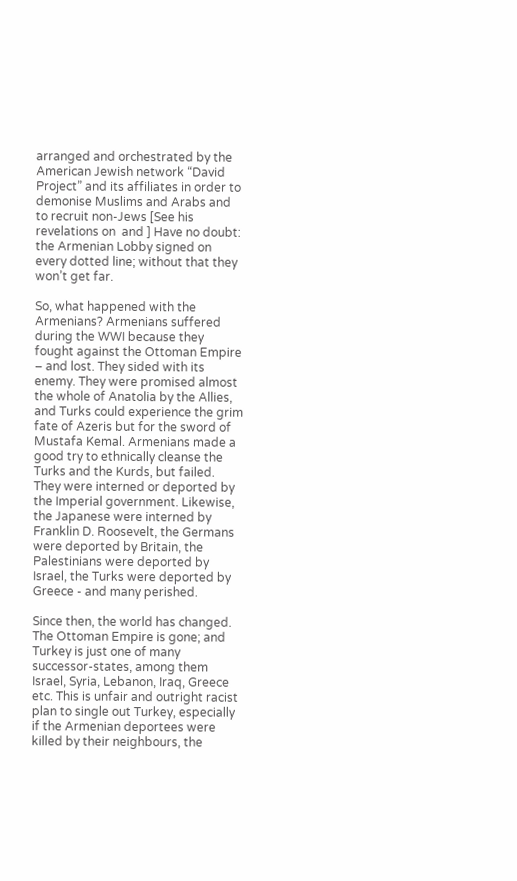arranged and orchestrated by the American Jewish network “David Project” and its affiliates in order to demonise Muslims and Arabs and to recruit non-Jews [See his revelations on  and ] Have no doubt: the Armenian Lobby signed on every dotted line; without that they won’t get far.

So, what happened with the Armenians? Armenians suffered during the WWI because they fought against the Ottoman Empire – and lost. They sided with its enemy. They were promised almost the whole of Anatolia by the Allies, and Turks could experience the grim fate of Azeris but for the sword of Mustafa Kemal. Armenians made a good try to ethnically cleanse the Turks and the Kurds, but failed. They were interned or deported by the Imperial government. Likewise, the Japanese were interned by Franklin D. Roosevelt, the Germans were deported by Britain, the Palestinians were deported by Israel, the Turks were deported by Greece - and many perished.

Since then, the world has changed. The Ottoman Empire is gone; and Turkey is just one of many successor-states, among them Israel, Syria, Lebanon, Iraq, Greece etc. This is unfair and outright racist plan to single out Turkey, especially if the Armenian deportees were killed by their neighbours, the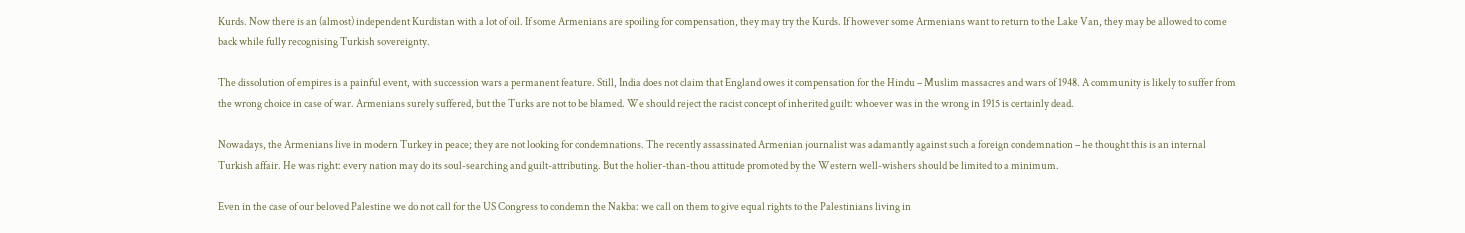Kurds. Now there is an (almost) independent Kurdistan with a lot of oil. If some Armenians are spoiling for compensation, they may try the Kurds. If however some Armenians want to return to the Lake Van, they may be allowed to come back while fully recognising Turkish sovereignty.

The dissolution of empires is a painful event, with succession wars a permanent feature. Still, India does not claim that England owes it compensation for the Hindu – Muslim massacres and wars of 1948. A community is likely to suffer from the wrong choice in case of war. Armenians surely suffered, but the Turks are not to be blamed. We should reject the racist concept of inherited guilt: whoever was in the wrong in 1915 is certainly dead.

Nowadays, the Armenians live in modern Turkey in peace; they are not looking for condemnations. The recently assassinated Armenian journalist was adamantly against such a foreign condemnation – he thought this is an internal Turkish affair. He was right: every nation may do its soul-searching and guilt-attributing. But the holier-than-thou attitude promoted by the Western well-wishers should be limited to a minimum.

Even in the case of our beloved Palestine we do not call for the US Congress to condemn the Nakba: we call on them to give equal rights to the Palestinians living in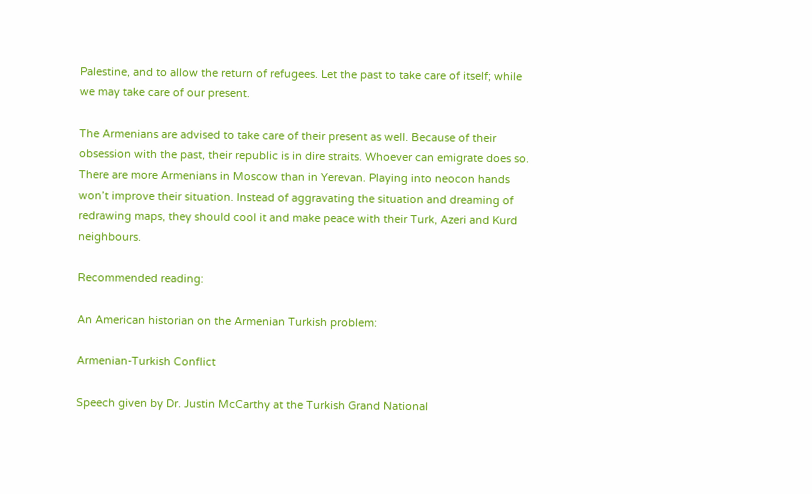Palestine, and to allow the return of refugees. Let the past to take care of itself; while we may take care of our present.

The Armenians are advised to take care of their present as well. Because of their obsession with the past, their republic is in dire straits. Whoever can emigrate does so. There are more Armenians in Moscow than in Yerevan. Playing into neocon hands won’t improve their situation. Instead of aggravating the situation and dreaming of redrawing maps, they should cool it and make peace with their Turk, Azeri and Kurd neighbours.

Recommended reading:

An American historian on the Armenian Turkish problem:

Armenian-Turkish Conflict

Speech given by Dr. Justin McCarthy at the Turkish Grand National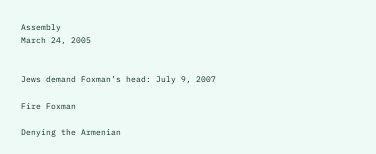Assembly
March 24, 2005


Jews demand Foxman’s head: July 9, 2007

Fire Foxman

Denying the Armenian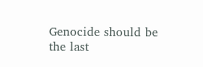Genocide should be the last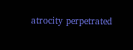atrocity perpetrated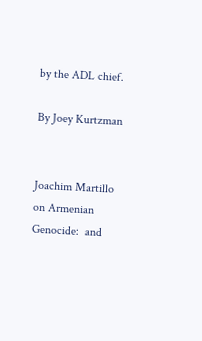by the ADL chief.

By Joey Kurtzman


Joachim Martillo on Armenian Genocide:  and